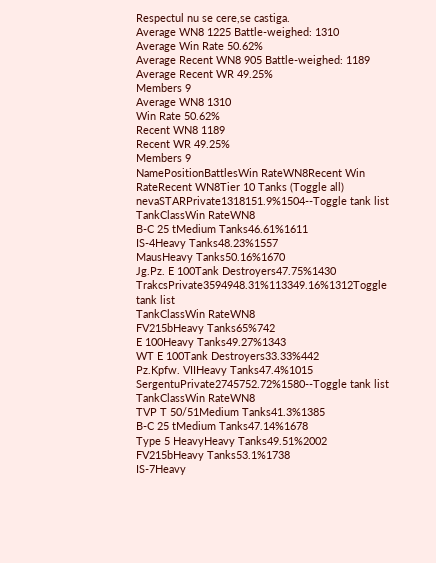Respectul nu se cere,se castiga.
Average WN8 1225 Battle-weighed: 1310
Average Win Rate 50.62%
Average Recent WN8 905 Battle-weighed: 1189
Average Recent WR 49.25%
Members 9
Average WN8 1310
Win Rate 50.62%
Recent WN8 1189
Recent WR 49.25%
Members 9
NamePositionBattlesWin RateWN8Recent Win RateRecent WN8Tier 10 Tanks (Toggle all)
nevaSTARPrivate1318151.9%1504--Toggle tank list
TankClassWin RateWN8
B-C 25 tMedium Tanks46.61%1611
IS-4Heavy Tanks48.23%1557
MausHeavy Tanks50.16%1670
Jg.Pz. E 100Tank Destroyers47.75%1430
TrakcsPrivate3594948.31%113349.16%1312Toggle tank list
TankClassWin RateWN8
FV215bHeavy Tanks65%742
E 100Heavy Tanks49.27%1343
WT E 100Tank Destroyers33.33%442
Pz.Kpfw. VIIHeavy Tanks47.4%1015
SergentuPrivate2745752.72%1580--Toggle tank list
TankClassWin RateWN8
TVP T 50/51Medium Tanks41.3%1385
B-C 25 tMedium Tanks47.14%1678
Type 5 HeavyHeavy Tanks49.51%2002
FV215bHeavy Tanks53.1%1738
IS-7Heavy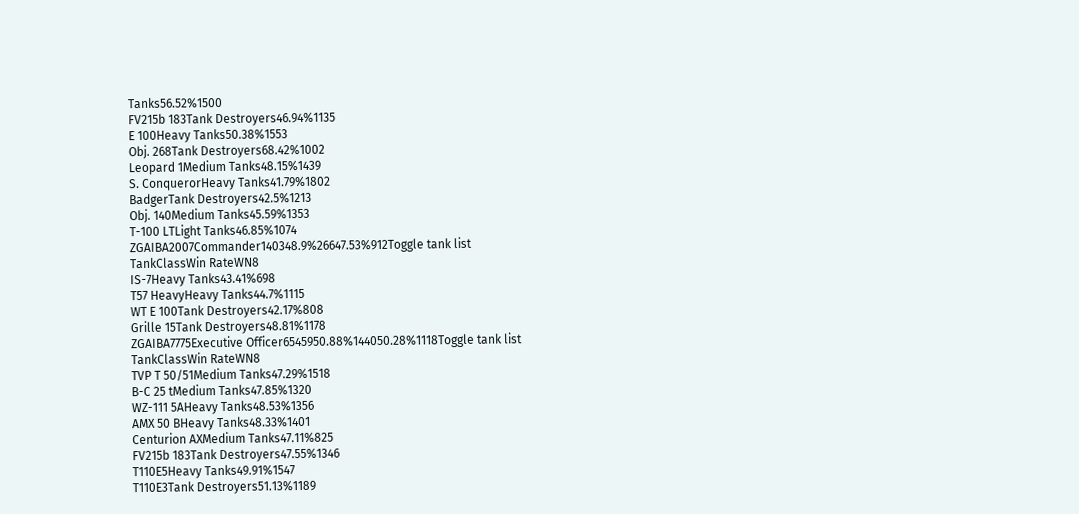Tanks56.52%1500
FV215b 183Tank Destroyers46.94%1135
E 100Heavy Tanks50.38%1553
Obj. 268Tank Destroyers68.42%1002
Leopard 1Medium Tanks48.15%1439
S. ConquerorHeavy Tanks41.79%1802
BadgerTank Destroyers42.5%1213
Obj. 140Medium Tanks45.59%1353
T-100 LTLight Tanks46.85%1074
ZGAIBA2007Commander140348.9%26647.53%912Toggle tank list
TankClassWin RateWN8
IS-7Heavy Tanks43.41%698
T57 HeavyHeavy Tanks44.7%1115
WT E 100Tank Destroyers42.17%808
Grille 15Tank Destroyers48.81%1178
ZGAIBA7775Executive Officer6545950.88%144050.28%1118Toggle tank list
TankClassWin RateWN8
TVP T 50/51Medium Tanks47.29%1518
B-C 25 tMedium Tanks47.85%1320
WZ-111 5AHeavy Tanks48.53%1356
AMX 50 BHeavy Tanks48.33%1401
Centurion AXMedium Tanks47.11%825
FV215b 183Tank Destroyers47.55%1346
T110E5Heavy Tanks49.91%1547
T110E3Tank Destroyers51.13%1189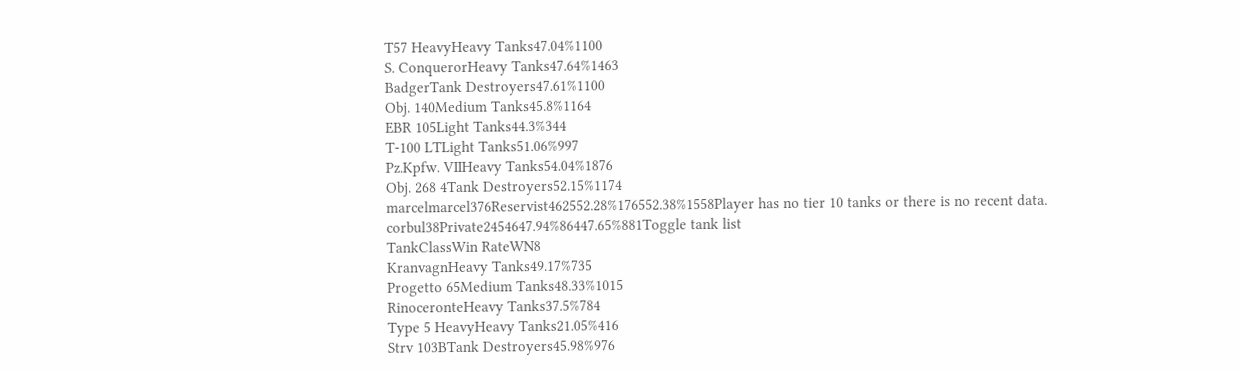T57 HeavyHeavy Tanks47.04%1100
S. ConquerorHeavy Tanks47.64%1463
BadgerTank Destroyers47.61%1100
Obj. 140Medium Tanks45.8%1164
EBR 105Light Tanks44.3%344
T-100 LTLight Tanks51.06%997
Pz.Kpfw. VIIHeavy Tanks54.04%1876
Obj. 268 4Tank Destroyers52.15%1174
marcelmarcel376Reservist462552.28%176552.38%1558Player has no tier 10 tanks or there is no recent data.
corbul38Private2454647.94%86447.65%881Toggle tank list
TankClassWin RateWN8
KranvagnHeavy Tanks49.17%735
Progetto 65Medium Tanks48.33%1015
RinoceronteHeavy Tanks37.5%784
Type 5 HeavyHeavy Tanks21.05%416
Strv 103BTank Destroyers45.98%976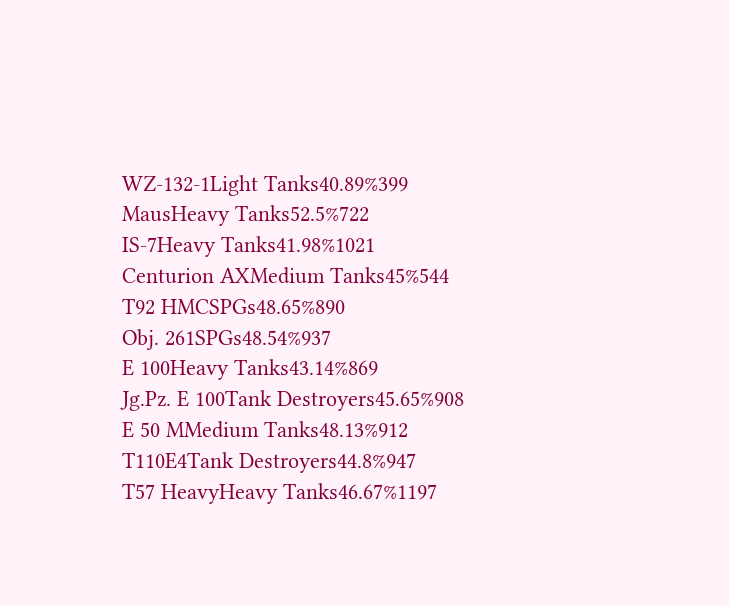WZ-132-1Light Tanks40.89%399
MausHeavy Tanks52.5%722
IS-7Heavy Tanks41.98%1021
Centurion AXMedium Tanks45%544
T92 HMCSPGs48.65%890
Obj. 261SPGs48.54%937
E 100Heavy Tanks43.14%869
Jg.Pz. E 100Tank Destroyers45.65%908
E 50 MMedium Tanks48.13%912
T110E4Tank Destroyers44.8%947
T57 HeavyHeavy Tanks46.67%1197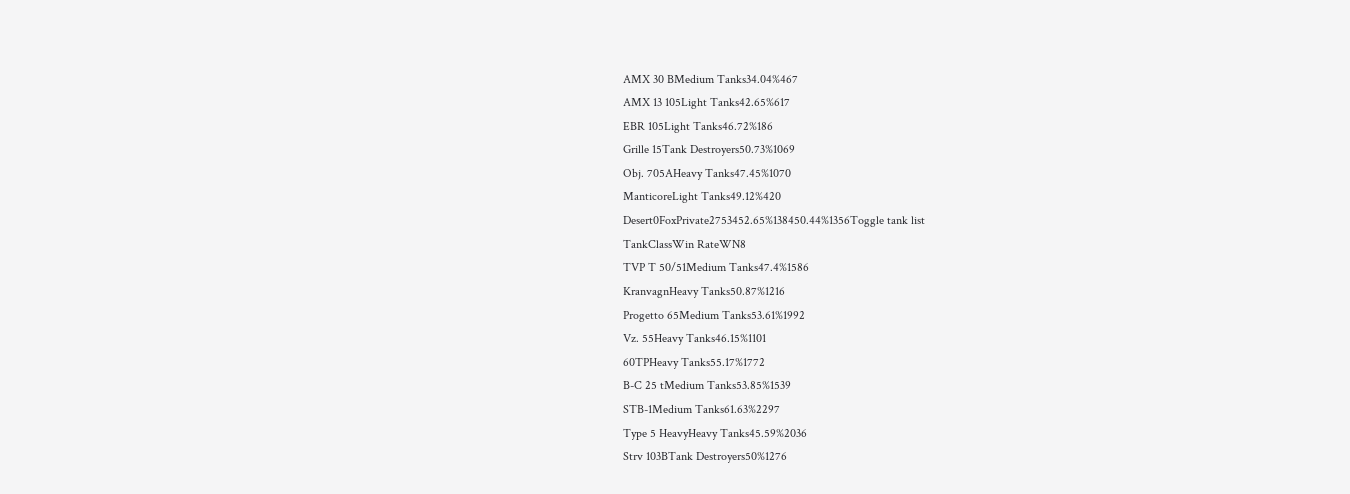AMX 30 BMedium Tanks34.04%467
AMX 13 105Light Tanks42.65%617
EBR 105Light Tanks46.72%186
Grille 15Tank Destroyers50.73%1069
Obj. 705AHeavy Tanks47.45%1070
ManticoreLight Tanks49.12%420
Desert0FoxPrivate2753452.65%138450.44%1356Toggle tank list
TankClassWin RateWN8
TVP T 50/51Medium Tanks47.4%1586
KranvagnHeavy Tanks50.87%1216
Progetto 65Medium Tanks53.61%1992
Vz. 55Heavy Tanks46.15%1101
60TPHeavy Tanks55.17%1772
B-C 25 tMedium Tanks53.85%1539
STB-1Medium Tanks61.63%2297
Type 5 HeavyHeavy Tanks45.59%2036
Strv 103BTank Destroyers50%1276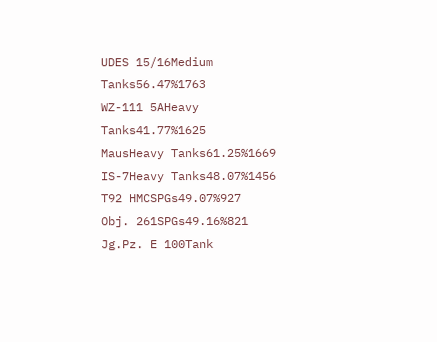UDES 15/16Medium Tanks56.47%1763
WZ-111 5AHeavy Tanks41.77%1625
MausHeavy Tanks61.25%1669
IS-7Heavy Tanks48.07%1456
T92 HMCSPGs49.07%927
Obj. 261SPGs49.16%821
Jg.Pz. E 100Tank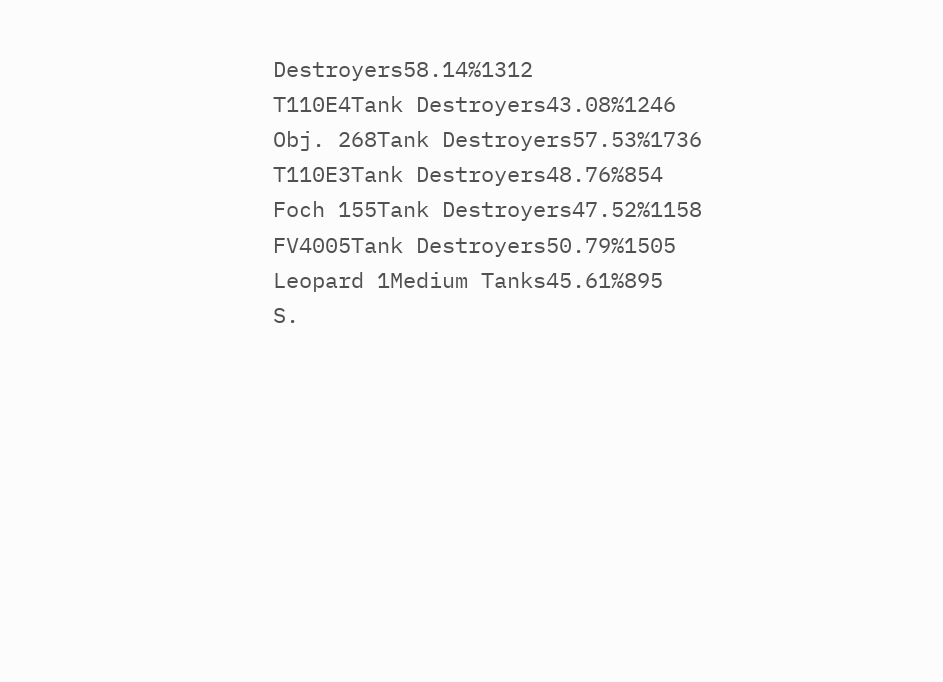Destroyers58.14%1312
T110E4Tank Destroyers43.08%1246
Obj. 268Tank Destroyers57.53%1736
T110E3Tank Destroyers48.76%854
Foch 155Tank Destroyers47.52%1158
FV4005Tank Destroyers50.79%1505
Leopard 1Medium Tanks45.61%895
S.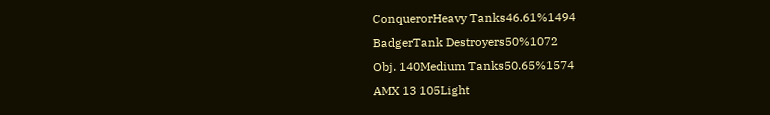ConquerorHeavy Tanks46.61%1494
BadgerTank Destroyers50%1072
Obj. 140Medium Tanks50.65%1574
AMX 13 105Light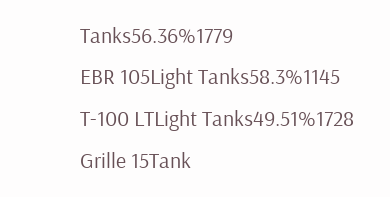Tanks56.36%1779
EBR 105Light Tanks58.3%1145
T-100 LTLight Tanks49.51%1728
Grille 15Tank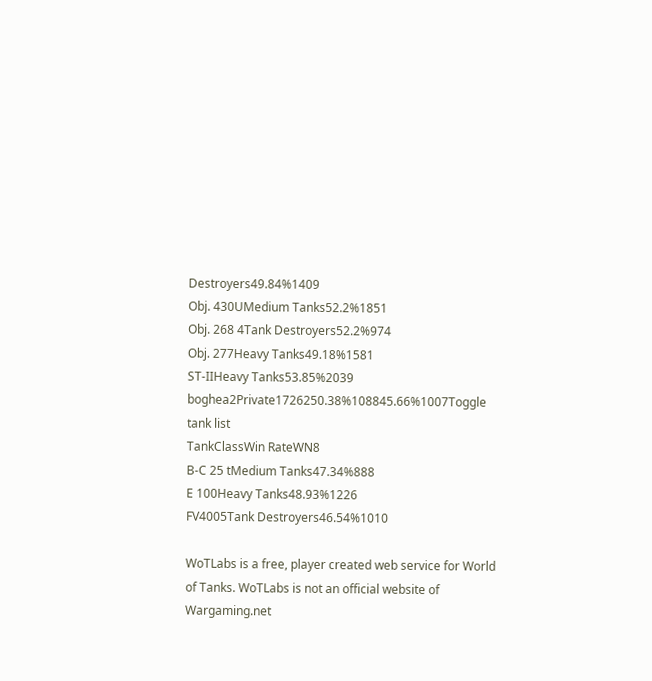Destroyers49.84%1409
Obj. 430UMedium Tanks52.2%1851
Obj. 268 4Tank Destroyers52.2%974
Obj. 277Heavy Tanks49.18%1581
ST-IIHeavy Tanks53.85%2039
boghea2Private1726250.38%108845.66%1007Toggle tank list
TankClassWin RateWN8
B-C 25 tMedium Tanks47.34%888
E 100Heavy Tanks48.93%1226
FV4005Tank Destroyers46.54%1010

WoTLabs is a free, player created web service for World of Tanks. WoTLabs is not an official website of Wargaming.net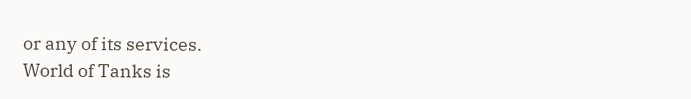or any of its services.
World of Tanks is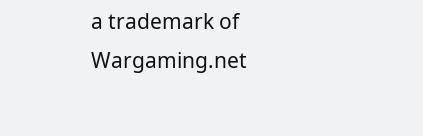a trademark of Wargaming.net